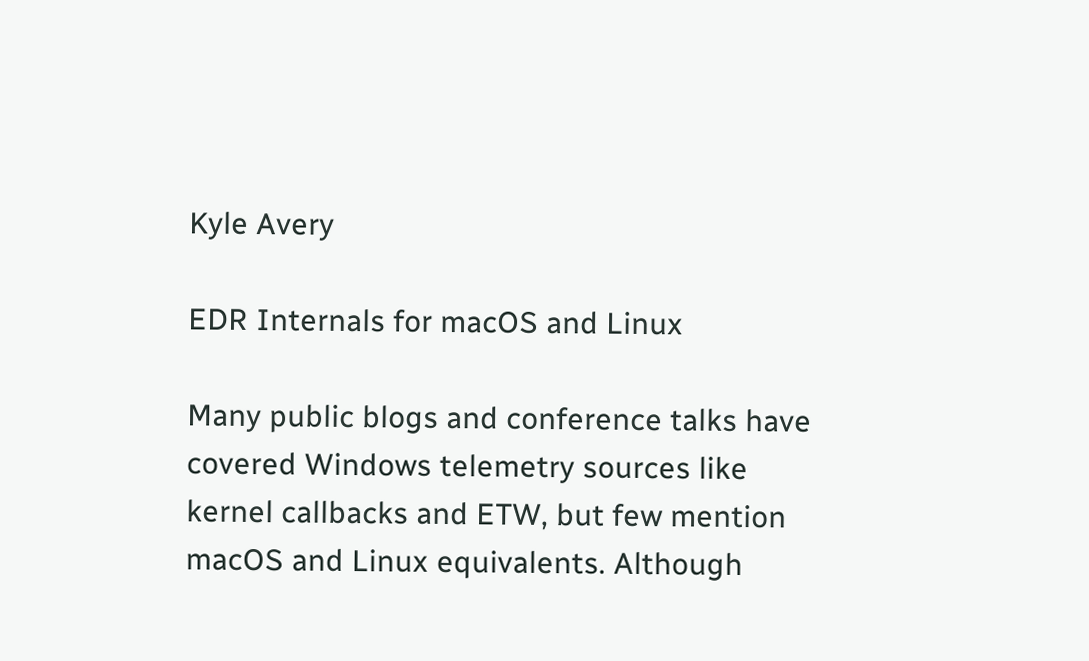Kyle Avery

EDR Internals for macOS and Linux

Many public blogs and conference talks have covered Windows telemetry sources like kernel callbacks and ETW, but few mention macOS and Linux equivalents. Although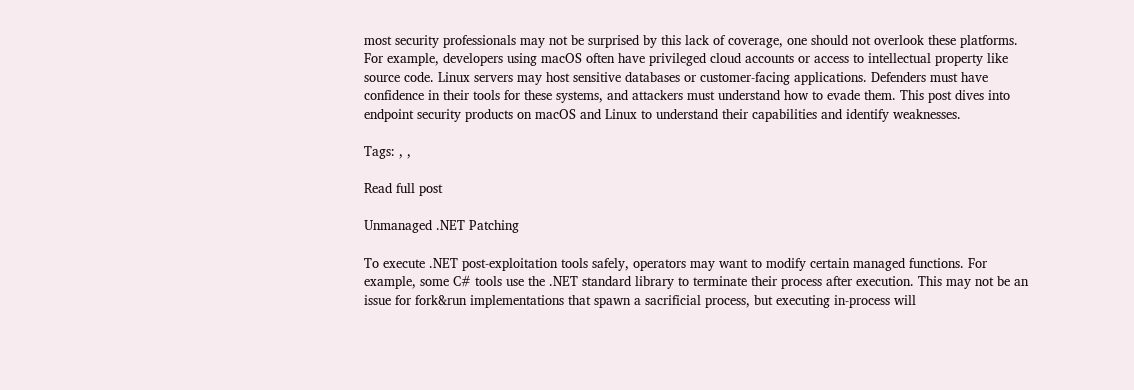most security professionals may not be surprised by this lack of coverage, one should not overlook these platforms. For example, developers using macOS often have privileged cloud accounts or access to intellectual property like source code. Linux servers may host sensitive databases or customer-facing applications. Defenders must have confidence in their tools for these systems, and attackers must understand how to evade them. This post dives into endpoint security products on macOS and Linux to understand their capabilities and identify weaknesses.

Tags: , ,

Read full post

Unmanaged .NET Patching

To execute .NET post-exploitation tools safely, operators may want to modify certain managed functions. For example, some C# tools use the .NET standard library to terminate their process after execution. This may not be an issue for fork&run implementations that spawn a sacrificial process, but executing in-process will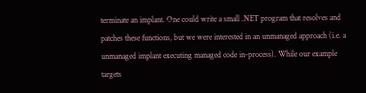terminate an implant. One could write a small .NET program that resolves and patches these functions, but we were interested in an unmanaged approach (i.e. a unmanaged implant executing managed code in-process). While our example targets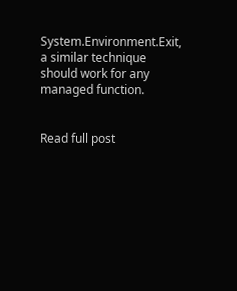System.Environment.Exit, a similar technique should work for any managed function.


Read full post